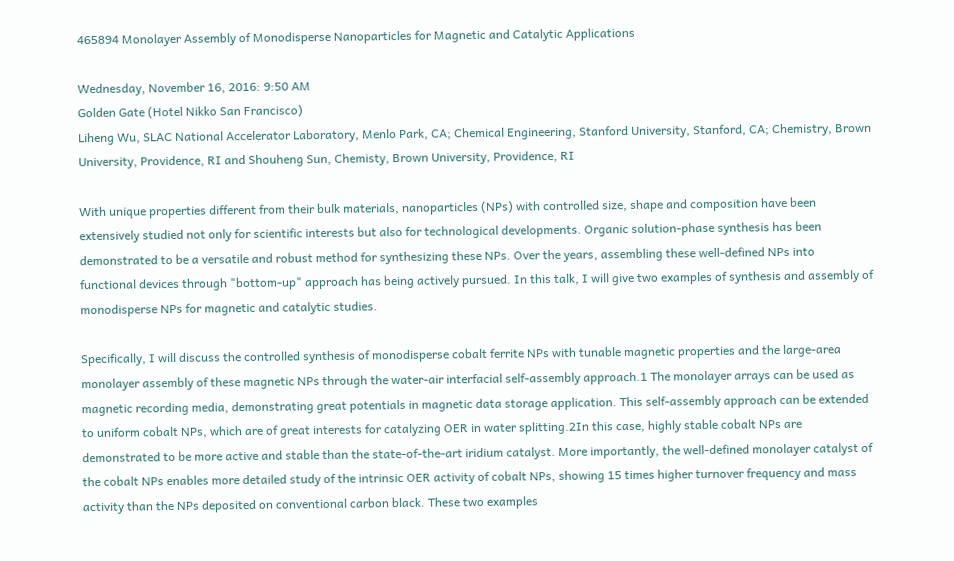465894 Monolayer Assembly of Monodisperse Nanoparticles for Magnetic and Catalytic Applications

Wednesday, November 16, 2016: 9:50 AM
Golden Gate (Hotel Nikko San Francisco)
Liheng Wu, SLAC National Accelerator Laboratory, Menlo Park, CA; Chemical Engineering, Stanford University, Stanford, CA; Chemistry, Brown University, Providence, RI and Shouheng Sun, Chemisty, Brown University, Providence, RI

With unique properties different from their bulk materials, nanoparticles (NPs) with controlled size, shape and composition have been extensively studied not only for scientific interests but also for technological developments. Organic solution-phase synthesis has been demonstrated to be a versatile and robust method for synthesizing these NPs. Over the years, assembling these well-defined NPs into functional devices through "bottom-up" approach has being actively pursued. In this talk, I will give two examples of synthesis and assembly of monodisperse NPs for magnetic and catalytic studies.

Specifically, I will discuss the controlled synthesis of monodisperse cobalt ferrite NPs with tunable magnetic properties and the large-area monolayer assembly of these magnetic NPs through the water-air interfacial self-assembly approach.1 The monolayer arrays can be used as magnetic recording media, demonstrating great potentials in magnetic data storage application. This self-assembly approach can be extended to uniform cobalt NPs, which are of great interests for catalyzing OER in water splitting.2In this case, highly stable cobalt NPs are demonstrated to be more active and stable than the state-of-the-art iridium catalyst. More importantly, the well-defined monolayer catalyst of the cobalt NPs enables more detailed study of the intrinsic OER activity of cobalt NPs, showing 15 times higher turnover frequency and mass activity than the NPs deposited on conventional carbon black. These two examples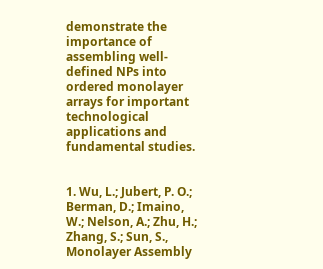demonstrate the importance of assembling well-defined NPs into ordered monolayer arrays for important technological applications and fundamental studies.


1. Wu, L.; Jubert, P. O.; Berman, D.; Imaino, W.; Nelson, A.; Zhu, H.; Zhang, S.; Sun, S., Monolayer Assembly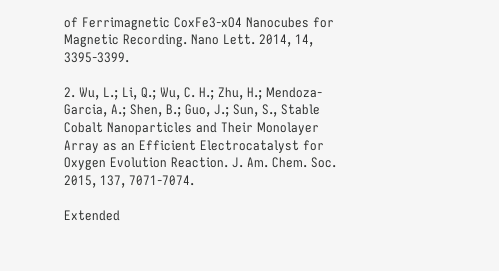of Ferrimagnetic CoxFe3-xO4 Nanocubes for Magnetic Recording. Nano Lett. 2014, 14, 3395-3399.

2. Wu, L.; Li, Q.; Wu, C. H.; Zhu, H.; Mendoza-Garcia, A.; Shen, B.; Guo, J.; Sun, S., Stable Cobalt Nanoparticles and Their Monolayer Array as an Efficient Electrocatalyst for Oxygen Evolution Reaction. J. Am. Chem. Soc. 2015, 137, 7071-7074.

Extended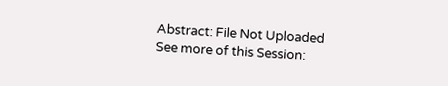Abstract: File Not Uploaded
See more of this Session: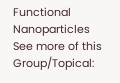Functional Nanoparticles
See more of this Group/Topical: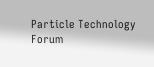Particle Technology Forum